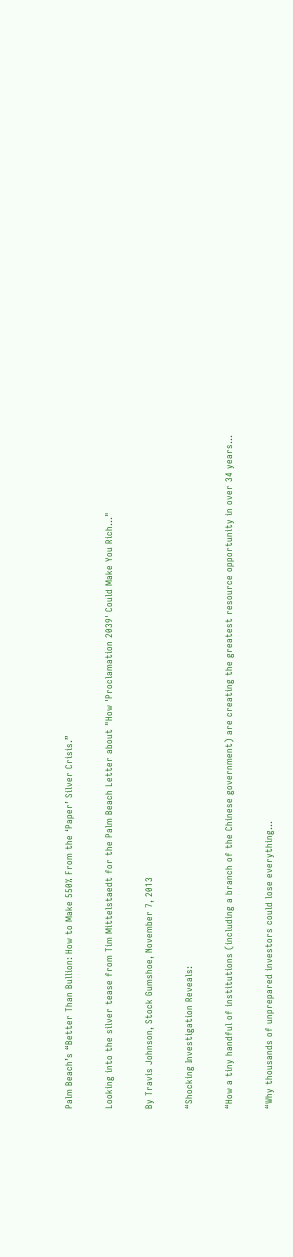Palm Beach’s “Better Than Bullion: How to Make 550% From the ‘Paper’ Silver Crisis.”

Looking into the silver tease from Tim Mittelstaedt for the Palm Beach Letter about "How 'Proclamation 2039' Could Make You Rich…"

By Travis Johnson, Stock Gumshoe, November 7, 2013

“Shocking Investigation Reveals:

“How a tiny handful of institutions (including a branch of the Chinese government) are creating the greatest resource opportunity in over 34 years…

“Why thousands of unprepared investors could lose everything…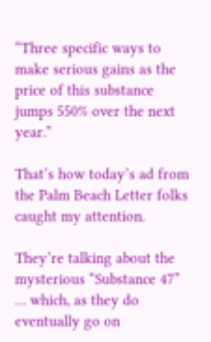“Three specific ways to make serious gains as the price of this substance jumps 550% over the next year.”

That’s how today’s ad from the Palm Beach Letter folks caught my attention.

They’re talking about the mysterious “Substance 47” … which, as they do eventually go on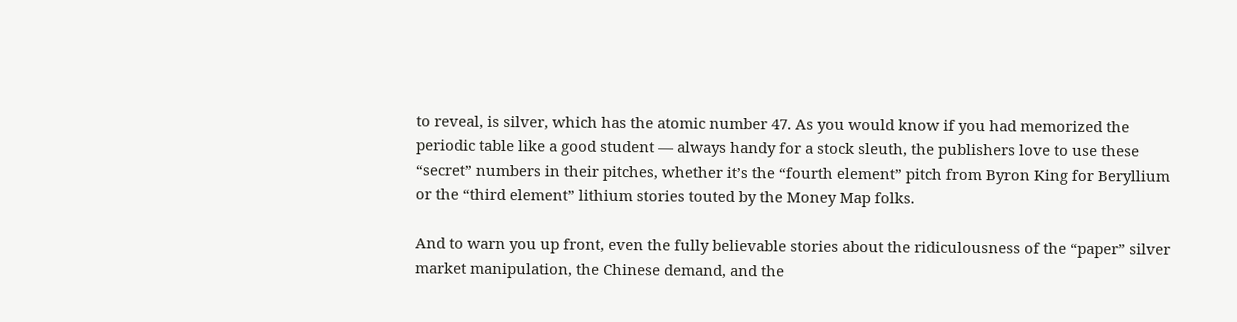to reveal, is silver, which has the atomic number 47. As you would know if you had memorized the periodic table like a good student — always handy for a stock sleuth, the publishers love to use these “secret” numbers in their pitches, whether it’s the “fourth element” pitch from Byron King for Beryllium or the “third element” lithium stories touted by the Money Map folks.

And to warn you up front, even the fully believable stories about the ridiculousness of the “paper” silver market manipulation, the Chinese demand, and the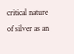critical nature of silver as an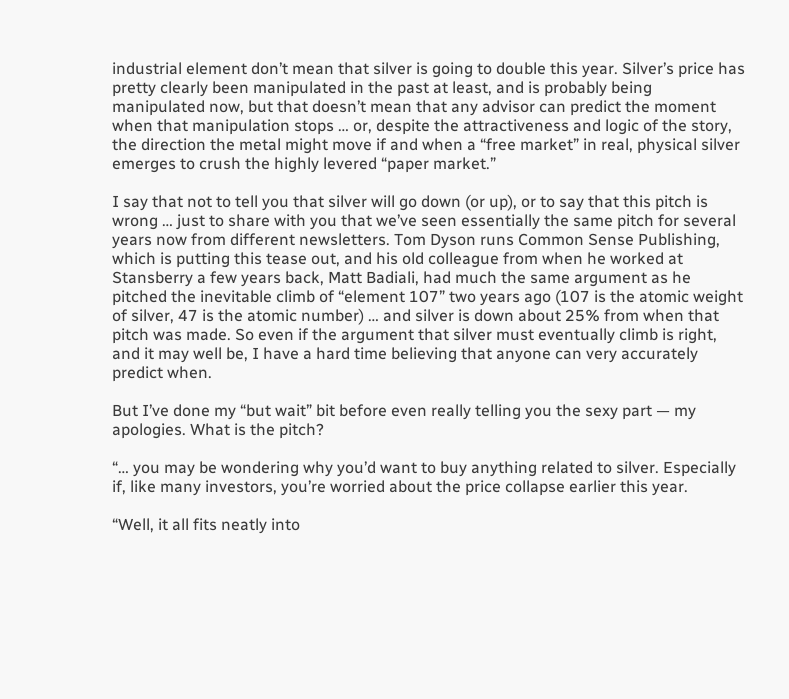industrial element don’t mean that silver is going to double this year. Silver’s price has pretty clearly been manipulated in the past at least, and is probably being manipulated now, but that doesn’t mean that any advisor can predict the moment when that manipulation stops … or, despite the attractiveness and logic of the story, the direction the metal might move if and when a “free market” in real, physical silver emerges to crush the highly levered “paper market.”

I say that not to tell you that silver will go down (or up), or to say that this pitch is wrong … just to share with you that we’ve seen essentially the same pitch for several years now from different newsletters. Tom Dyson runs Common Sense Publishing, which is putting this tease out, and his old colleague from when he worked at Stansberry a few years back, Matt Badiali, had much the same argument as he pitched the inevitable climb of “element 107” two years ago (107 is the atomic weight of silver, 47 is the atomic number) … and silver is down about 25% from when that pitch was made. So even if the argument that silver must eventually climb is right, and it may well be, I have a hard time believing that anyone can very accurately predict when.

But I’ve done my “but wait” bit before even really telling you the sexy part — my apologies. What is the pitch?

“… you may be wondering why you’d want to buy anything related to silver. Especially if, like many investors, you’re worried about the price collapse earlier this year.

“Well, it all fits neatly into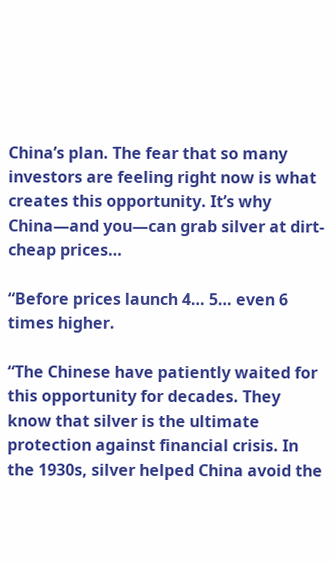China’s plan. The fear that so many investors are feeling right now is what creates this opportunity. It’s why China—and you—can grab silver at dirt-cheap prices…

“Before prices launch 4… 5… even 6 times higher.

“The Chinese have patiently waited for this opportunity for decades. They know that silver is the ultimate protection against financial crisis. In the 1930s, silver helped China avoid the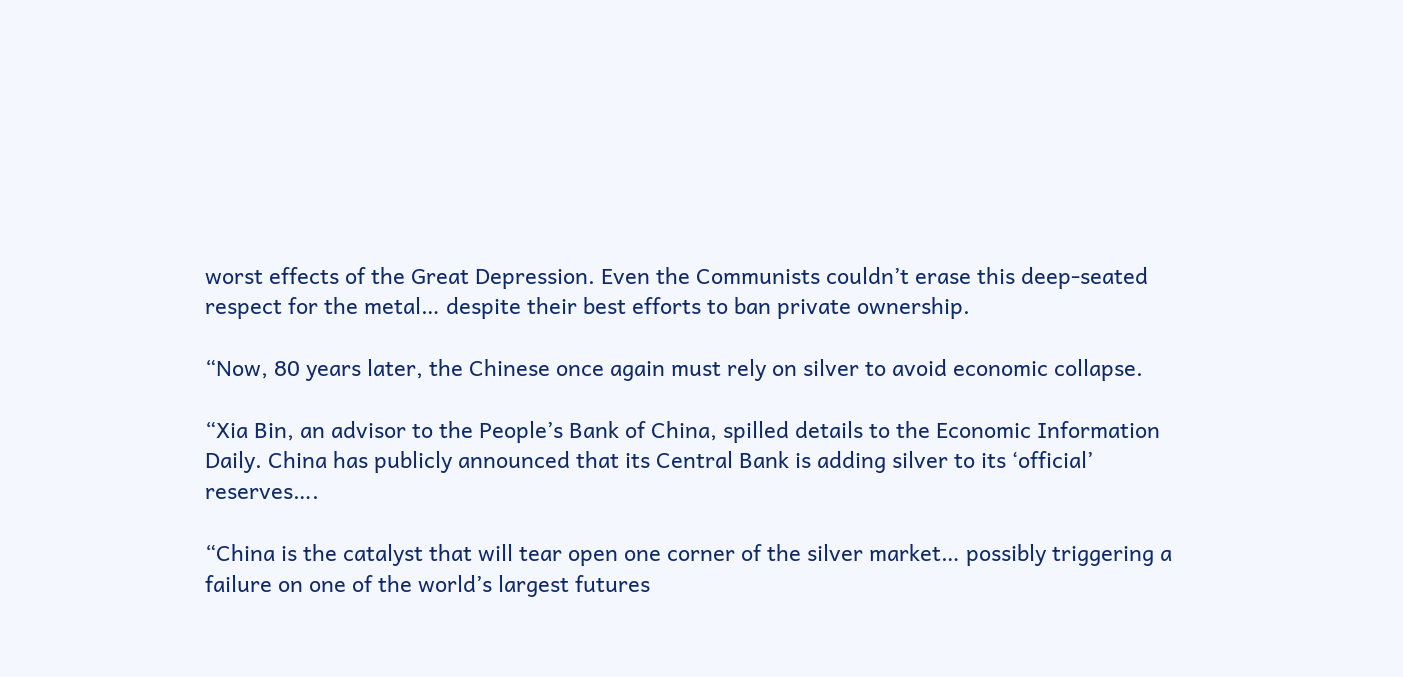worst effects of the Great Depression. Even the Communists couldn’t erase this deep-seated respect for the metal… despite their best efforts to ban private ownership.

“Now, 80 years later, the Chinese once again must rely on silver to avoid economic collapse.

“Xia Bin, an advisor to the People’s Bank of China, spilled details to the Economic Information Daily. China has publicly announced that its Central Bank is adding silver to its ‘official’ reserves….

“China is the catalyst that will tear open one corner of the silver market… possibly triggering a failure on one of the world’s largest futures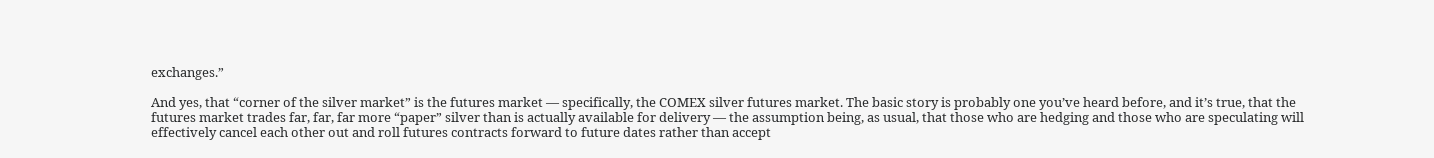exchanges.”

And yes, that “corner of the silver market” is the futures market — specifically, the COMEX silver futures market. The basic story is probably one you’ve heard before, and it’s true, that the futures market trades far, far, far more “paper” silver than is actually available for delivery — the assumption being, as usual, that those who are hedging and those who are speculating will effectively cancel each other out and roll futures contracts forward to future dates rather than accept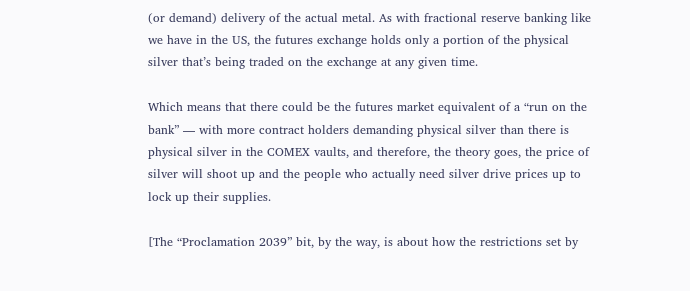(or demand) delivery of the actual metal. As with fractional reserve banking like we have in the US, the futures exchange holds only a portion of the physical silver that’s being traded on the exchange at any given time.

Which means that there could be the futures market equivalent of a “run on the bank” — with more contract holders demanding physical silver than there is physical silver in the COMEX vaults, and therefore, the theory goes, the price of silver will shoot up and the people who actually need silver drive prices up to lock up their supplies.

[The “Proclamation 2039” bit, by the way, is about how the restrictions set by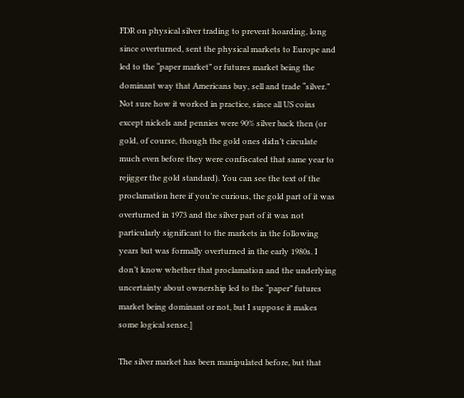FDR on physical silver trading to prevent hoarding, long since overturned, sent the physical markets to Europe and led to the “paper market” or futures market being the dominant way that Americans buy, sell and trade “silver.” Not sure how it worked in practice, since all US coins except nickels and pennies were 90% silver back then (or gold, of course, though the gold ones didn’t circulate much even before they were confiscated that same year to rejigger the gold standard). You can see the text of the proclamation here if you’re curious, the gold part of it was overturned in 1973 and the silver part of it was not particularly significant to the markets in the following years but was formally overturned in the early 1980s. I don’t know whether that proclamation and the underlying uncertainty about ownership led to the “paper” futures market being dominant or not, but I suppose it makes some logical sense.]

The silver market has been manipulated before, but that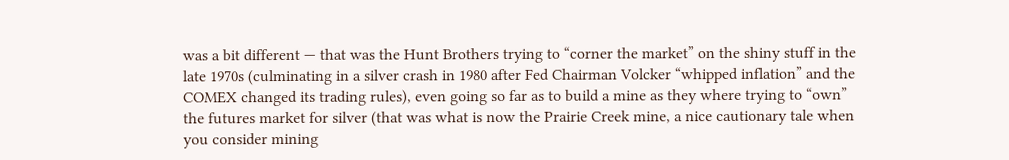was a bit different — that was the Hunt Brothers trying to “corner the market” on the shiny stuff in the late 1970s (culminating in a silver crash in 1980 after Fed Chairman Volcker “whipped inflation” and the COMEX changed its trading rules), even going so far as to build a mine as they where trying to “own” the futures market for silver (that was what is now the Prairie Creek mine, a nice cautionary tale when you consider mining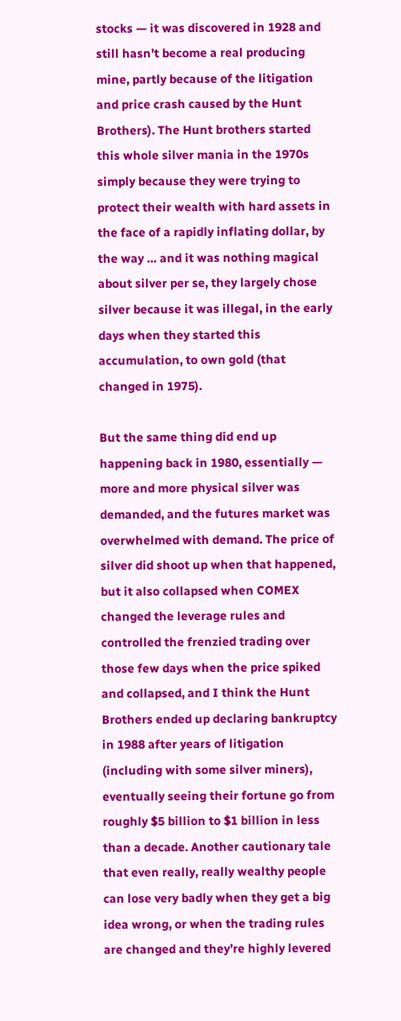stocks — it was discovered in 1928 and still hasn’t become a real producing mine, partly because of the litigation and price crash caused by the Hunt Brothers). The Hunt brothers started this whole silver mania in the 1970s simply because they were trying to protect their wealth with hard assets in the face of a rapidly inflating dollar, by the way … and it was nothing magical about silver per se, they largely chose silver because it was illegal, in the early days when they started this accumulation, to own gold (that changed in 1975).

But the same thing did end up happening back in 1980, essentially — more and more physical silver was demanded, and the futures market was overwhelmed with demand. The price of silver did shoot up when that happened, but it also collapsed when COMEX changed the leverage rules and controlled the frenzied trading over those few days when the price spiked and collapsed, and I think the Hunt Brothers ended up declaring bankruptcy in 1988 after years of litigation (including with some silver miners), eventually seeing their fortune go from roughly $5 billion to $1 billion in less than a decade. Another cautionary tale that even really, really wealthy people can lose very badly when they get a big idea wrong, or when the trading rules are changed and they’re highly levered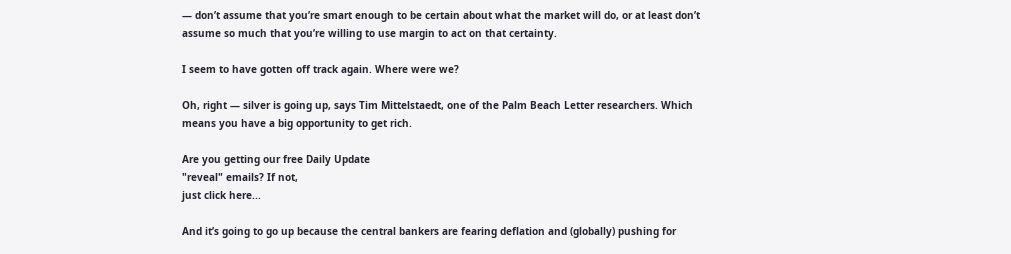— don’t assume that you’re smart enough to be certain about what the market will do, or at least don’t assume so much that you’re willing to use margin to act on that certainty.

I seem to have gotten off track again. Where were we?

Oh, right — silver is going up, says Tim Mittelstaedt, one of the Palm Beach Letter researchers. Which means you have a big opportunity to get rich.

Are you getting our free Daily Update
"reveal" emails? If not,
just click here...

And it’s going to go up because the central bankers are fearing deflation and (globally) pushing for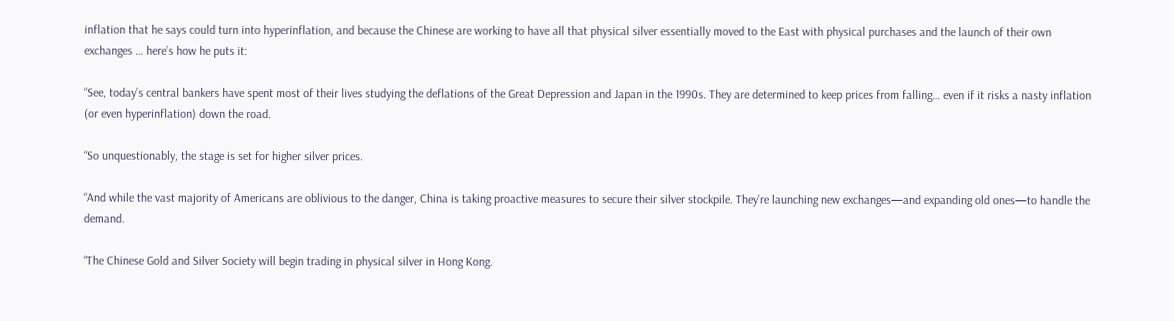inflation that he says could turn into hyperinflation, and because the Chinese are working to have all that physical silver essentially moved to the East with physical purchases and the launch of their own exchanges … here’s how he puts it:

“See, today’s central bankers have spent most of their lives studying the deflations of the Great Depression and Japan in the 1990s. They are determined to keep prices from falling… even if it risks a nasty inflation (or even hyperinflation) down the road.

“So unquestionably, the stage is set for higher silver prices.

“And while the vast majority of Americans are oblivious to the danger, China is taking proactive measures to secure their silver stockpile. They’re launching new exchanges—and expanding old ones—to handle the demand.

“The Chinese Gold and Silver Society will begin trading in physical silver in Hong Kong.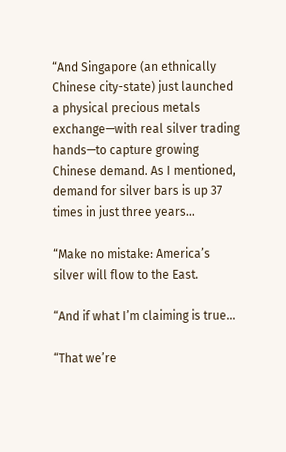“And Singapore (an ethnically Chinese city-state) just launched a physical precious metals exchange—with real silver trading hands—to capture growing Chinese demand. As I mentioned, demand for silver bars is up 37 times in just three years…

“Make no mistake: America’s silver will flow to the East.

“And if what I’m claiming is true…

“That we’re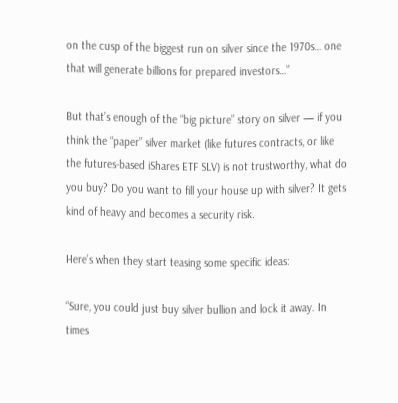on the cusp of the biggest run on silver since the 1970s… one that will generate billions for prepared investors…”

But that’s enough of the “big picture” story on silver — if you think the “paper” silver market (like futures contracts, or like the futures-based iShares ETF SLV) is not trustworthy, what do you buy? Do you want to fill your house up with silver? It gets kind of heavy and becomes a security risk.

Here’s when they start teasing some specific ideas:

“Sure, you could just buy silver bullion and lock it away. In times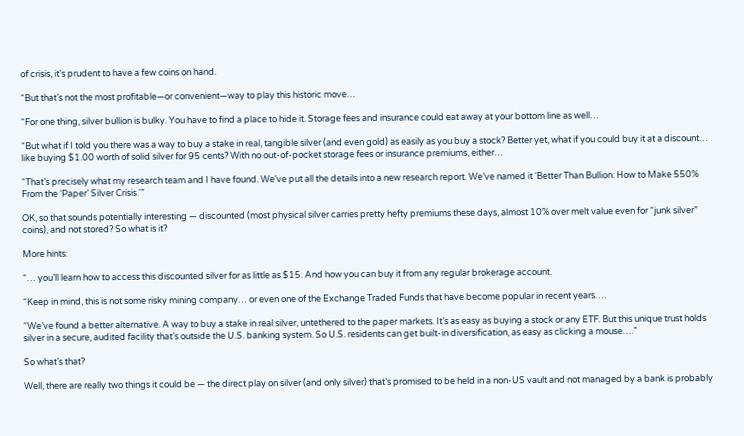of crisis, it’s prudent to have a few coins on hand.

“But that’s not the most profitable—or convenient—way to play this historic move…

“For one thing, silver bullion is bulky. You have to find a place to hide it. Storage fees and insurance could eat away at your bottom line as well…

“But what if I told you there was a way to buy a stake in real, tangible silver (and even gold) as easily as you buy a stock? Better yet, what if you could buy it at a discount… like buying $1.00 worth of solid silver for 95 cents? With no out-of-pocket storage fees or insurance premiums, either…

“That’s precisely what my research team and I have found. We’ve put all the details into a new research report. We’ve named it ‘Better Than Bullion: How to Make 550% From the ‘Paper’ Silver Crisis.'”

OK, so that sounds potentially interesting — discounted (most physical silver carries pretty hefty premiums these days, almost 10% over melt value even for “junk silver” coins), and not stored? So what is it?

More hints:

“… you’ll learn how to access this discounted silver for as little as $15. And how you can buy it from any regular brokerage account.

“Keep in mind, this is not some risky mining company… or even one of the Exchange Traded Funds that have become popular in recent years….

“We’ve found a better alternative. A way to buy a stake in real silver, untethered to the paper markets. It’s as easy as buying a stock or any ETF. But this unique trust holds silver in a secure, audited facility that’s outside the U.S. banking system. So U.S. residents can get built-in diversification, as easy as clicking a mouse….”

So what’s that?

Well, there are really two things it could be — the direct play on silver (and only silver) that’s promised to be held in a non-US vault and not managed by a bank is probably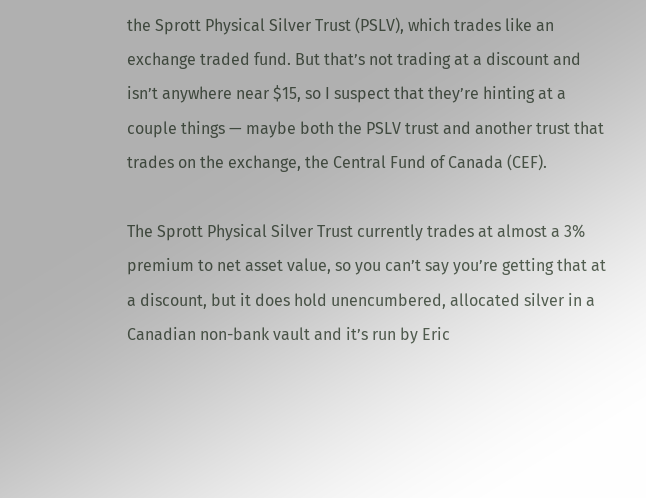the Sprott Physical Silver Trust (PSLV), which trades like an exchange traded fund. But that’s not trading at a discount and isn’t anywhere near $15, so I suspect that they’re hinting at a couple things — maybe both the PSLV trust and another trust that trades on the exchange, the Central Fund of Canada (CEF).

The Sprott Physical Silver Trust currently trades at almost a 3% premium to net asset value, so you can’t say you’re getting that at a discount, but it does hold unencumbered, allocated silver in a Canadian non-bank vault and it’s run by Eric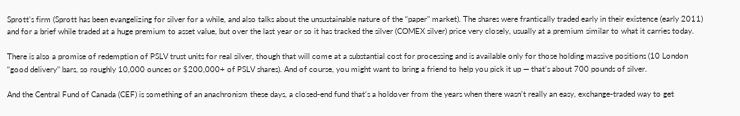Sprott’s firm (Sprott has been evangelizing for silver for a while, and also talks about the unsustainable nature of the “paper” market). The shares were frantically traded early in their existence (early 2011) and for a brief while traded at a huge premium to asset value, but over the last year or so it has tracked the silver (COMEX silver) price very closely, usually at a premium similar to what it carries today.

There is also a promise of redemption of PSLV trust units for real silver, though that will come at a substantial cost for processing and is available only for those holding massive positions (10 London “good delivery” bars, so roughly 10,000 ounces or $200,000+ of PSLV shares). And of course, you might want to bring a friend to help you pick it up — that’s about 700 pounds of silver.

And the Central Fund of Canada (CEF) is something of an anachronism these days, a closed-end fund that’s a holdover from the years when there wasn’t really an easy, exchange-traded way to get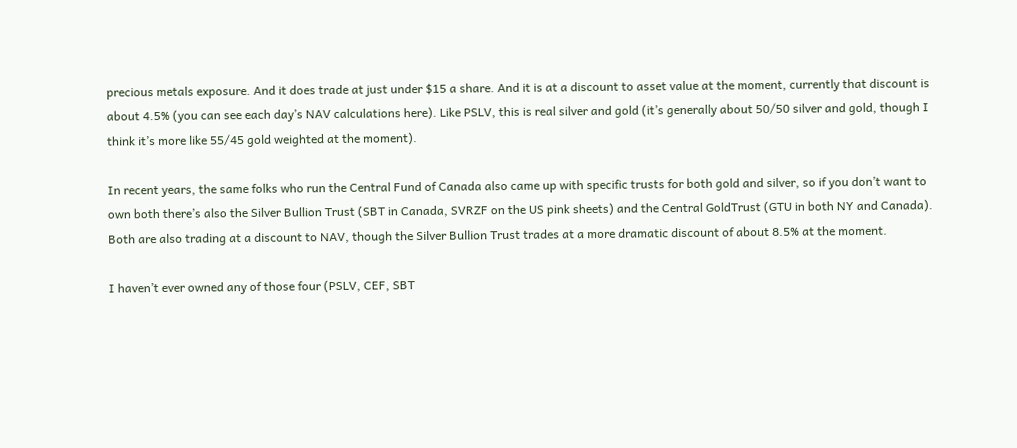precious metals exposure. And it does trade at just under $15 a share. And it is at a discount to asset value at the moment, currently that discount is about 4.5% (you can see each day’s NAV calculations here). Like PSLV, this is real silver and gold (it’s generally about 50/50 silver and gold, though I think it’s more like 55/45 gold weighted at the moment).

In recent years, the same folks who run the Central Fund of Canada also came up with specific trusts for both gold and silver, so if you don’t want to own both there’s also the Silver Bullion Trust (SBT in Canada, SVRZF on the US pink sheets) and the Central GoldTrust (GTU in both NY and Canada). Both are also trading at a discount to NAV, though the Silver Bullion Trust trades at a more dramatic discount of about 8.5% at the moment.

I haven’t ever owned any of those four (PSLV, CEF, SBT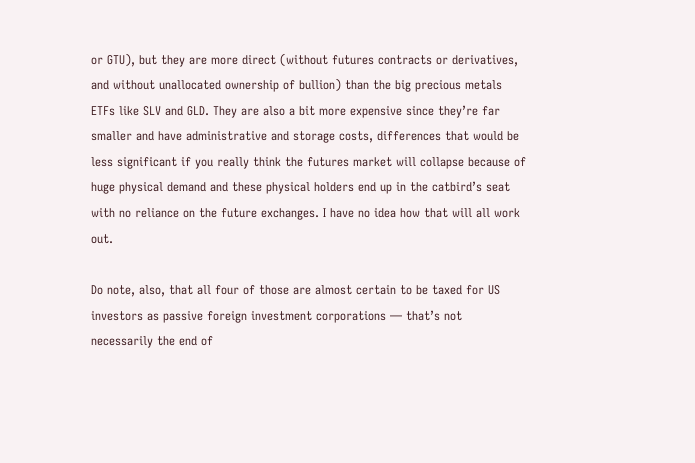or GTU), but they are more direct (without futures contracts or derivatives, and without unallocated ownership of bullion) than the big precious metals ETFs like SLV and GLD. They are also a bit more expensive since they’re far smaller and have administrative and storage costs, differences that would be less significant if you really think the futures market will collapse because of huge physical demand and these physical holders end up in the catbird’s seat with no reliance on the future exchanges. I have no idea how that will all work out.

Do note, also, that all four of those are almost certain to be taxed for US investors as passive foreign investment corporations — that’s not necessarily the end of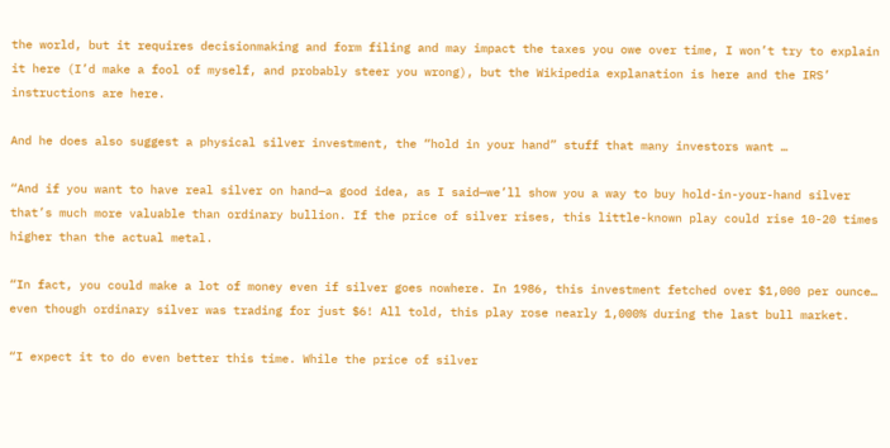the world, but it requires decisionmaking and form filing and may impact the taxes you owe over time, I won’t try to explain it here (I’d make a fool of myself, and probably steer you wrong), but the Wikipedia explanation is here and the IRS’ instructions are here.

And he does also suggest a physical silver investment, the “hold in your hand” stuff that many investors want …

“And if you want to have real silver on hand—a good idea, as I said—we’ll show you a way to buy hold-in-your-hand silver that’s much more valuable than ordinary bullion. If the price of silver rises, this little-known play could rise 10-20 times higher than the actual metal.

“In fact, you could make a lot of money even if silver goes nowhere. In 1986, this investment fetched over $1,000 per ounce… even though ordinary silver was trading for just $6! All told, this play rose nearly 1,000% during the last bull market.

“I expect it to do even better this time. While the price of silver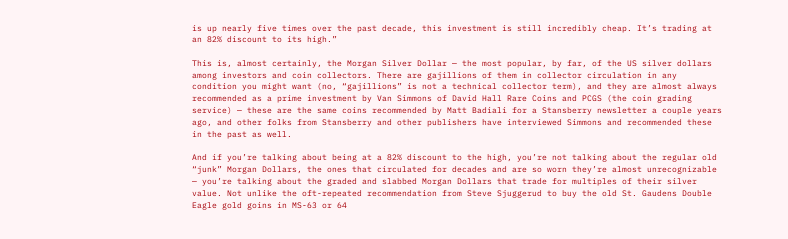is up nearly five times over the past decade, this investment is still incredibly cheap. It’s trading at an 82% discount to its high.”

This is, almost certainly, the Morgan Silver Dollar — the most popular, by far, of the US silver dollars among investors and coin collectors. There are gajillions of them in collector circulation in any condition you might want (no, “gajillions” is not a technical collector term), and they are almost always recommended as a prime investment by Van Simmons of David Hall Rare Coins and PCGS (the coin grading service) — these are the same coins recommended by Matt Badiali for a Stansberry newsletter a couple years ago, and other folks from Stansberry and other publishers have interviewed Simmons and recommended these in the past as well.

And if you’re talking about being at a 82% discount to the high, you’re not talking about the regular old “junk” Morgan Dollars, the ones that circulated for decades and are so worn they’re almost unrecognizable — you’re talking about the graded and slabbed Morgan Dollars that trade for multiples of their silver value. Not unlike the oft-repeated recommendation from Steve Sjuggerud to buy the old St. Gaudens Double Eagle gold goins in MS-63 or 64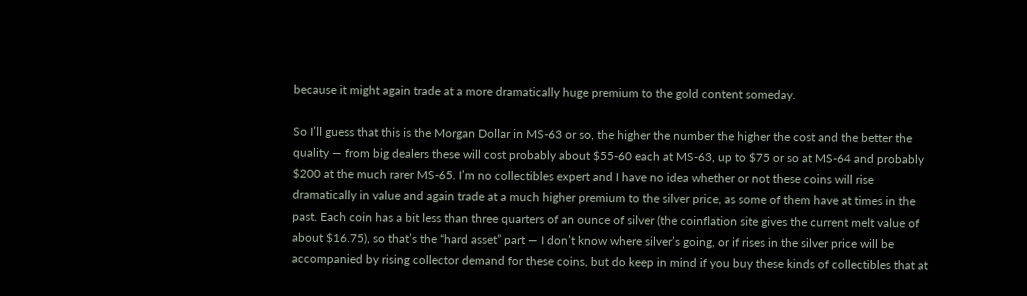because it might again trade at a more dramatically huge premium to the gold content someday.

So I’ll guess that this is the Morgan Dollar in MS-63 or so, the higher the number the higher the cost and the better the quality — from big dealers these will cost probably about $55-60 each at MS-63, up to $75 or so at MS-64 and probably $200 at the much rarer MS-65. I’m no collectibles expert and I have no idea whether or not these coins will rise dramatically in value and again trade at a much higher premium to the silver price, as some of them have at times in the past. Each coin has a bit less than three quarters of an ounce of silver (the coinflation site gives the current melt value of about $16.75), so that’s the “hard asset” part — I don’t know where silver’s going, or if rises in the silver price will be accompanied by rising collector demand for these coins, but do keep in mind if you buy these kinds of collectibles that at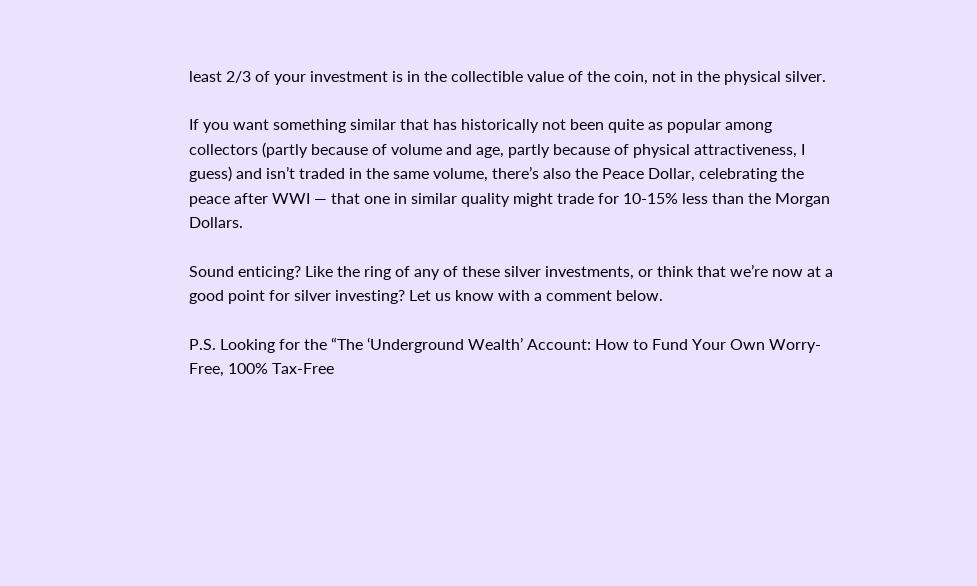least 2/3 of your investment is in the collectible value of the coin, not in the physical silver.

If you want something similar that has historically not been quite as popular among collectors (partly because of volume and age, partly because of physical attractiveness, I guess) and isn’t traded in the same volume, there’s also the Peace Dollar, celebrating the peace after WWI — that one in similar quality might trade for 10-15% less than the Morgan Dollars.

Sound enticing? Like the ring of any of these silver investments, or think that we’re now at a good point for silver investing? Let us know with a comment below.

P.S. Looking for the “The ‘Underground Wealth’ Account: How to Fund Your Own Worry-Free, 100% Tax-Free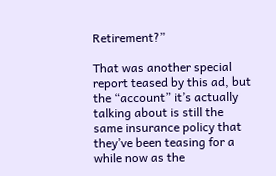Retirement?”

That was another special report teased by this ad, but the “account” it’s actually talking about is still the same insurance policy that they’ve been teasing for a while now as the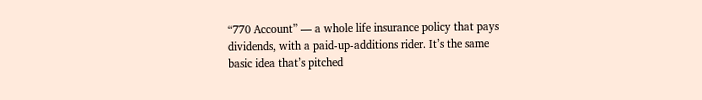“770 Account” — a whole life insurance policy that pays dividends, with a paid-up-additions rider. It’s the same basic idea that’s pitched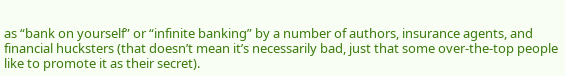as “bank on yourself” or “infinite banking” by a number of authors, insurance agents, and financial hucksters (that doesn’t mean it’s necessarily bad, just that some over-the-top people like to promote it as their secret).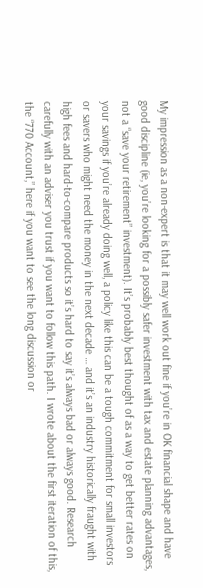My impression as a non-expert is that it may well work out fine if you’re in OK financial shape and have good discipline (ie, you’re looking for a possibly safer investment with tax and estate planning advantages, not a “save your retirement” investment). It’s probably best thought of as a way to get better rates on your savings if you’re already doing well, a policy like this can be a tough commitment for small investors or savers who might need the money in the next decade … and it’s an industry historically fraught with high fees and hard-to-compare products so it’s hard to say it’s always bad or always good. Research carefully with an adviser you trust if you want to follow this path. I wrote about the first iteration of this, the “770 Account,” here if you want to see the long discussion or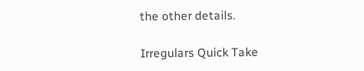the other details.

Irregulars Quick Take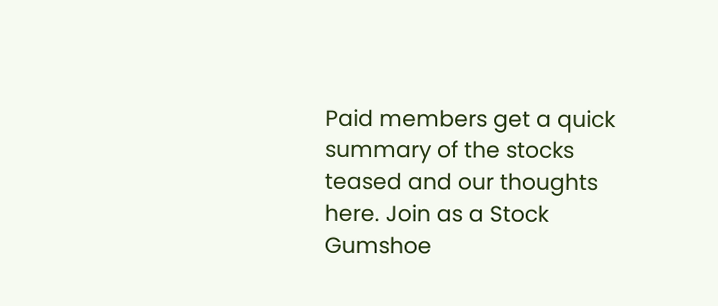Paid members get a quick summary of the stocks teased and our thoughts here. Join as a Stock Gumshoe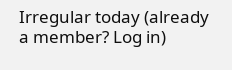Irregular today (already a member? Log in)